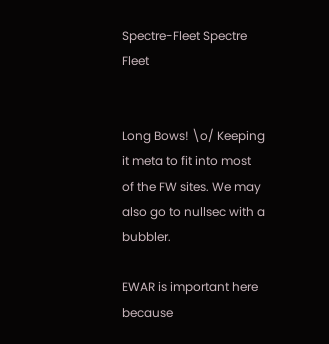Spectre-Fleet Spectre Fleet


Long Bows! \o/ Keeping it meta to fit into most of the FW sites. We may also go to nullsec with a bubbler.

EWAR is important here because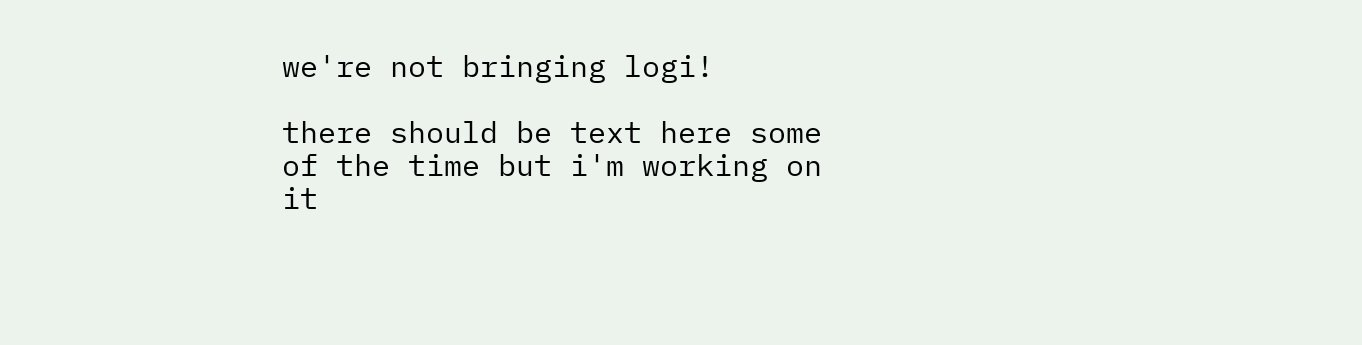we're not bringing logi!

there should be text here some of the time but i'm working on it